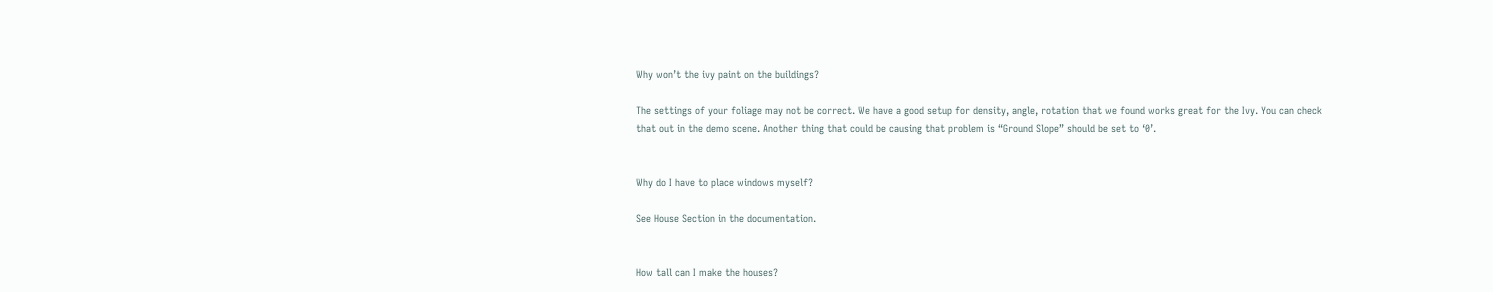Why won’t the ivy paint on the buildings?

The settings of your foliage may not be correct. We have a good setup for density, angle, rotation that we found works great for the Ivy. You can check that out in the demo scene. Another thing that could be causing that problem is “Ground Slope” should be set to ‘0’.


Why do I have to place windows myself?

See House Section in the documentation.


How tall can I make the houses?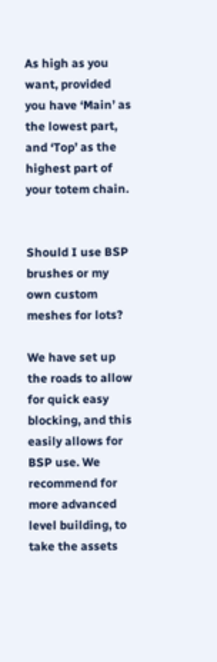As high as you want, provided you have ‘Main’ as the lowest part, and ‘Top’ as the highest part of your totem chain.


Should I use BSP brushes or my own custom meshes for lots?

We have set up the roads to allow for quick easy blocking, and this easily allows for BSP use. We recommend for more advanced level building, to take the assets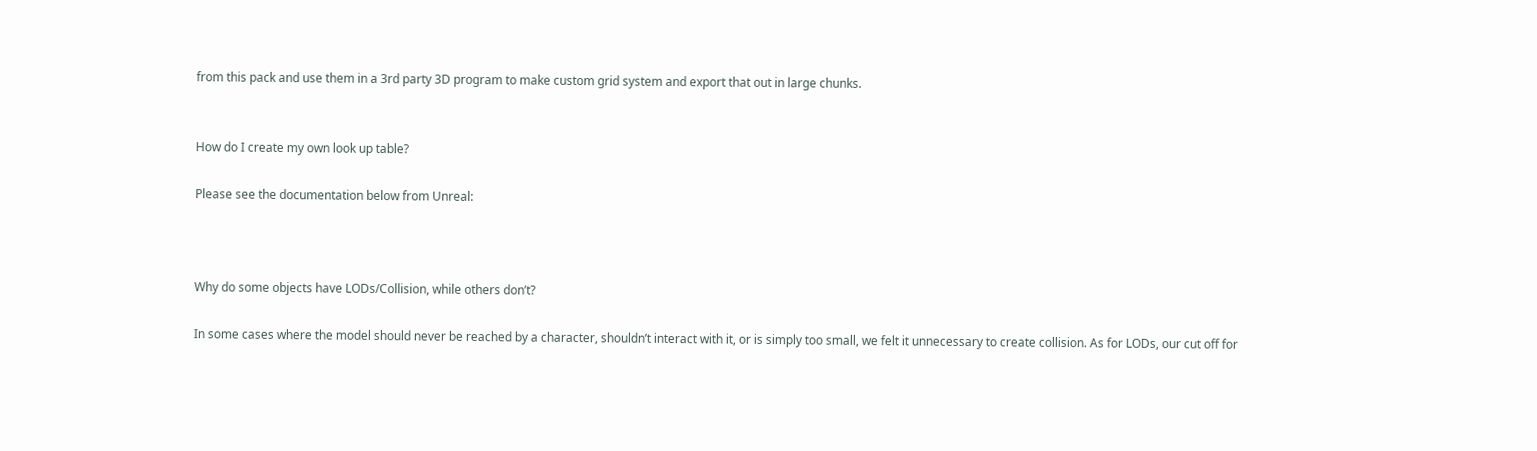from this pack and use them in a 3rd party 3D program to make custom grid system and export that out in large chunks.


How do I create my own look up table?

Please see the documentation below from Unreal:



Why do some objects have LODs/Collision, while others don’t?

In some cases where the model should never be reached by a character, shouldn’t interact with it, or is simply too small, we felt it unnecessary to create collision. As for LODs, our cut off for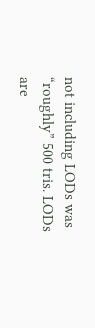not including LODs was “roughly” 500 tris. LODs are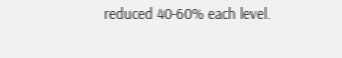reduced 40-60% each level.